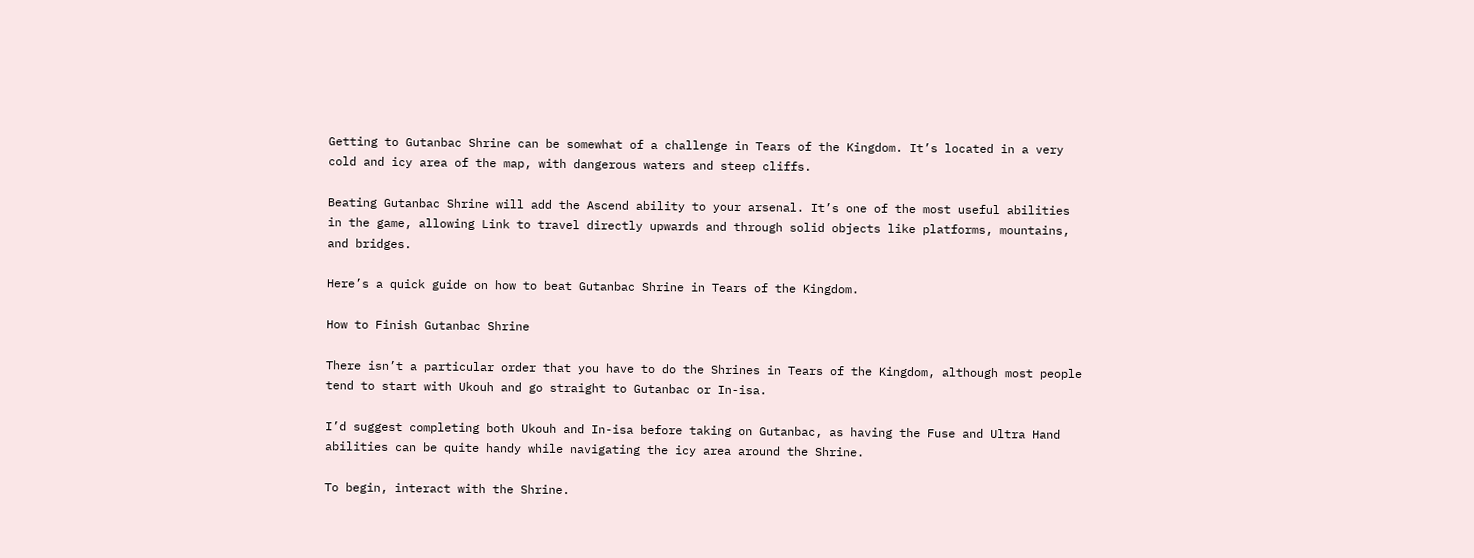Getting to Gutanbac Shrine can be somewhat of a challenge in Tears of the Kingdom. It’s located in a very cold and icy area of the map, with dangerous waters and steep cliffs.

Beating Gutanbac Shrine will add the Ascend ability to your arsenal. It’s one of the most useful abilities in the game, allowing Link to travel directly upwards and through solid objects like platforms, mountains, and bridges.

Here’s a quick guide on how to beat Gutanbac Shrine in Tears of the Kingdom.

How to Finish Gutanbac Shrine

There isn’t a particular order that you have to do the Shrines in Tears of the Kingdom, although most people tend to start with Ukouh and go straight to Gutanbac or In-isa.

I’d suggest completing both Ukouh and In-isa before taking on Gutanbac, as having the Fuse and Ultra Hand abilities can be quite handy while navigating the icy area around the Shrine.

To begin, interact with the Shrine.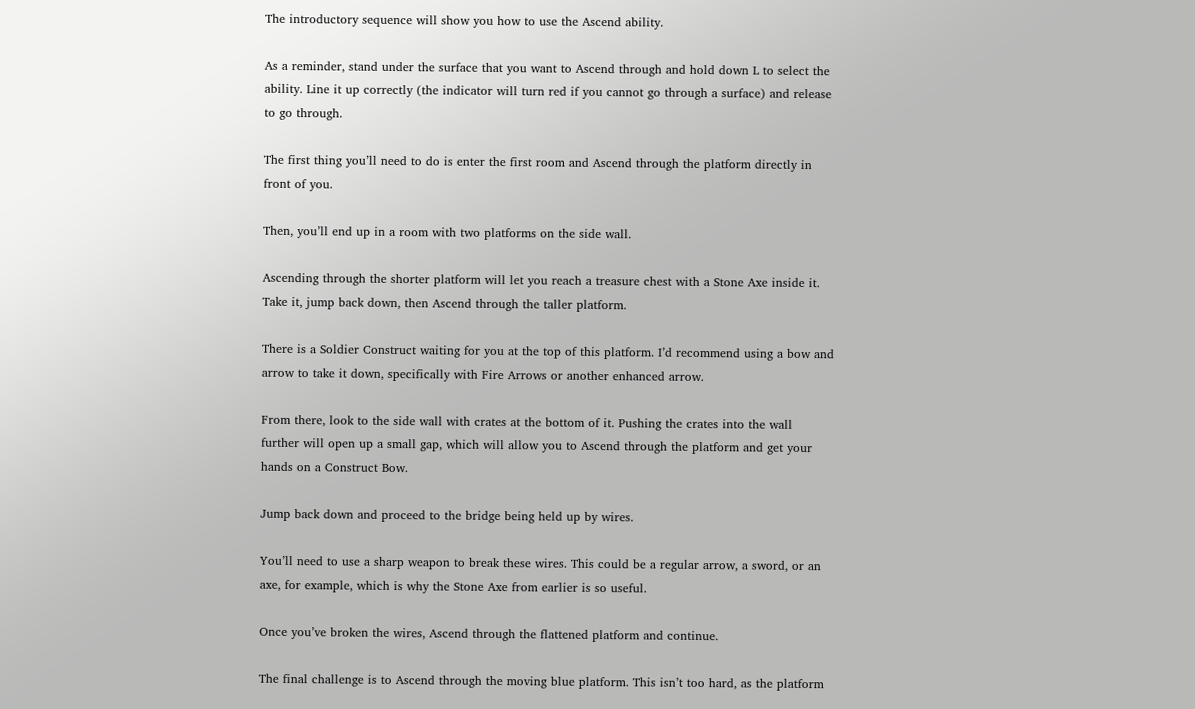The introductory sequence will show you how to use the Ascend ability.

As a reminder, stand under the surface that you want to Ascend through and hold down L to select the ability. Line it up correctly (the indicator will turn red if you cannot go through a surface) and release to go through.

The first thing you’ll need to do is enter the first room and Ascend through the platform directly in front of you.

Then, you’ll end up in a room with two platforms on the side wall.

Ascending through the shorter platform will let you reach a treasure chest with a Stone Axe inside it. Take it, jump back down, then Ascend through the taller platform.

There is a Soldier Construct waiting for you at the top of this platform. I’d recommend using a bow and arrow to take it down, specifically with Fire Arrows or another enhanced arrow.

From there, look to the side wall with crates at the bottom of it. Pushing the crates into the wall further will open up a small gap, which will allow you to Ascend through the platform and get your hands on a Construct Bow.

Jump back down and proceed to the bridge being held up by wires.

You’ll need to use a sharp weapon to break these wires. This could be a regular arrow, a sword, or an axe, for example, which is why the Stone Axe from earlier is so useful.

Once you’ve broken the wires, Ascend through the flattened platform and continue.

The final challenge is to Ascend through the moving blue platform. This isn’t too hard, as the platform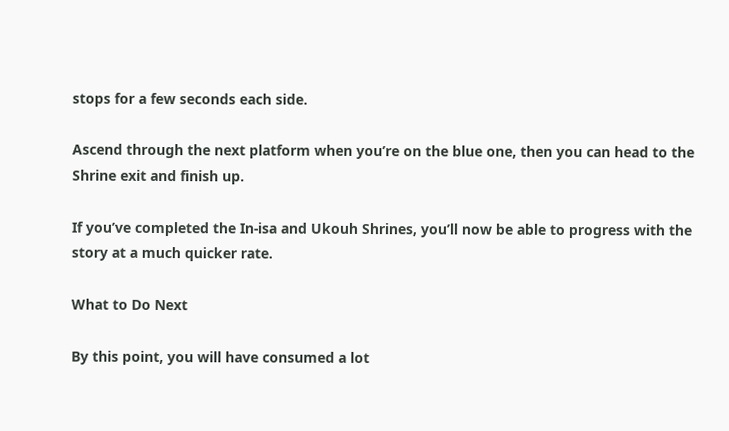stops for a few seconds each side.

Ascend through the next platform when you’re on the blue one, then you can head to the Shrine exit and finish up.

If you’ve completed the In-isa and Ukouh Shrines, you’ll now be able to progress with the story at a much quicker rate.

What to Do Next

By this point, you will have consumed a lot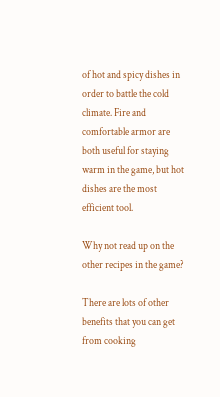of hot and spicy dishes in order to battle the cold climate. Fire and comfortable armor are both useful for staying warm in the game, but hot dishes are the most efficient tool.

Why not read up on the other recipes in the game?

There are lots of other benefits that you can get from cooking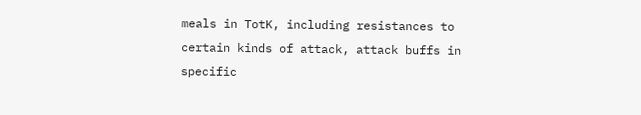meals in TotK, including resistances to certain kinds of attack, attack buffs in specific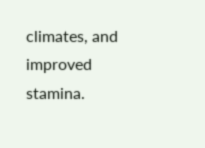climates, and improved stamina.